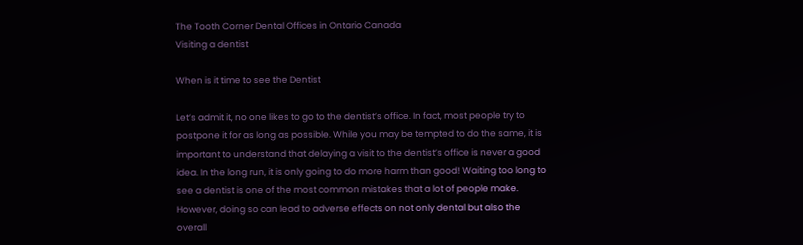The Tooth Corner Dental Offices in Ontario Canada
Visiting a dentist

When is it time to see the Dentist

Let’s admit it, no one likes to go to the dentist’s office. In fact, most people try to postpone it for as long as possible. While you may be tempted to do the same, it is important to understand that delaying a visit to the dentist’s office is never a good idea. In the long run, it is only going to do more harm than good! Waiting too long to see a dentist is one of the most common mistakes that a lot of people make. However, doing so can lead to adverse effects on not only dental but also the overall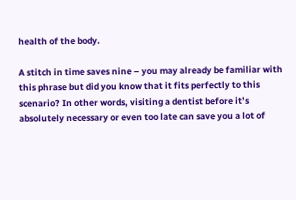health of the body.

A stitch in time saves nine – you may already be familiar with this phrase but did you know that it fits perfectly to this scenario? In other words, visiting a dentist before it’s absolutely necessary or even too late can save you a lot of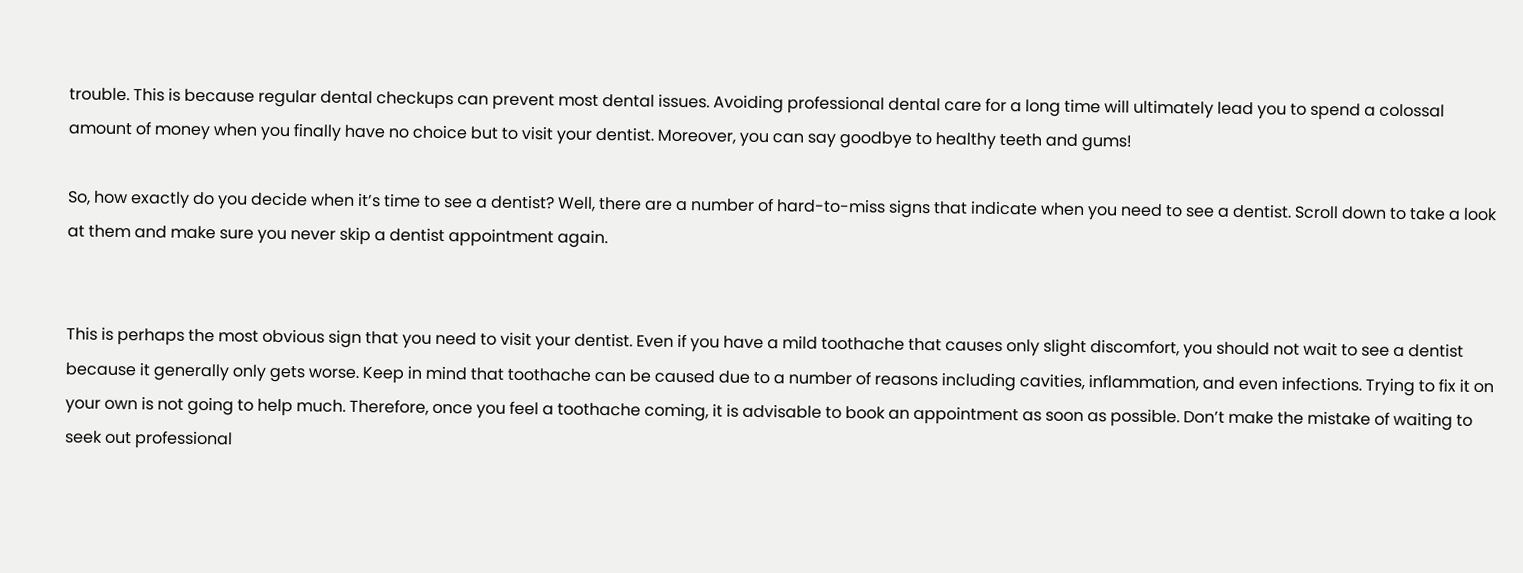trouble. This is because regular dental checkups can prevent most dental issues. Avoiding professional dental care for a long time will ultimately lead you to spend a colossal amount of money when you finally have no choice but to visit your dentist. Moreover, you can say goodbye to healthy teeth and gums!

So, how exactly do you decide when it’s time to see a dentist? Well, there are a number of hard-to-miss signs that indicate when you need to see a dentist. Scroll down to take a look at them and make sure you never skip a dentist appointment again.


This is perhaps the most obvious sign that you need to visit your dentist. Even if you have a mild toothache that causes only slight discomfort, you should not wait to see a dentist because it generally only gets worse. Keep in mind that toothache can be caused due to a number of reasons including cavities, inflammation, and even infections. Trying to fix it on your own is not going to help much. Therefore, once you feel a toothache coming, it is advisable to book an appointment as soon as possible. Don’t make the mistake of waiting to seek out professional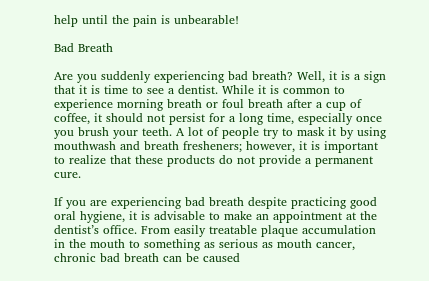help until the pain is unbearable!

Bad Breath

Are you suddenly experiencing bad breath? Well, it is a sign that it is time to see a dentist. While it is common to experience morning breath or foul breath after a cup of coffee, it should not persist for a long time, especially once you brush your teeth. A lot of people try to mask it by using mouthwash and breath fresheners; however, it is important to realize that these products do not provide a permanent cure.

If you are experiencing bad breath despite practicing good oral hygiene, it is advisable to make an appointment at the dentist’s office. From easily treatable plaque accumulation in the mouth to something as serious as mouth cancer, chronic bad breath can be caused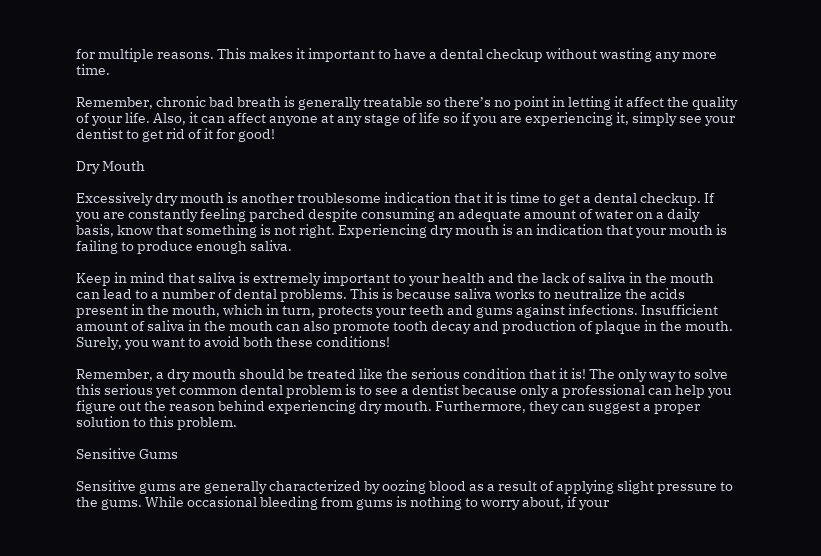for multiple reasons. This makes it important to have a dental checkup without wasting any more time.

Remember, chronic bad breath is generally treatable so there’s no point in letting it affect the quality of your life. Also, it can affect anyone at any stage of life so if you are experiencing it, simply see your dentist to get rid of it for good!

Dry Mouth

Excessively dry mouth is another troublesome indication that it is time to get a dental checkup. If you are constantly feeling parched despite consuming an adequate amount of water on a daily basis, know that something is not right. Experiencing dry mouth is an indication that your mouth is failing to produce enough saliva.

Keep in mind that saliva is extremely important to your health and the lack of saliva in the mouth can lead to a number of dental problems. This is because saliva works to neutralize the acids present in the mouth, which in turn, protects your teeth and gums against infections. Insufficient amount of saliva in the mouth can also promote tooth decay and production of plaque in the mouth. Surely, you want to avoid both these conditions!

Remember, a dry mouth should be treated like the serious condition that it is! The only way to solve this serious yet common dental problem is to see a dentist because only a professional can help you figure out the reason behind experiencing dry mouth. Furthermore, they can suggest a proper solution to this problem.

Sensitive Gums

Sensitive gums are generally characterized by oozing blood as a result of applying slight pressure to the gums. While occasional bleeding from gums is nothing to worry about, if your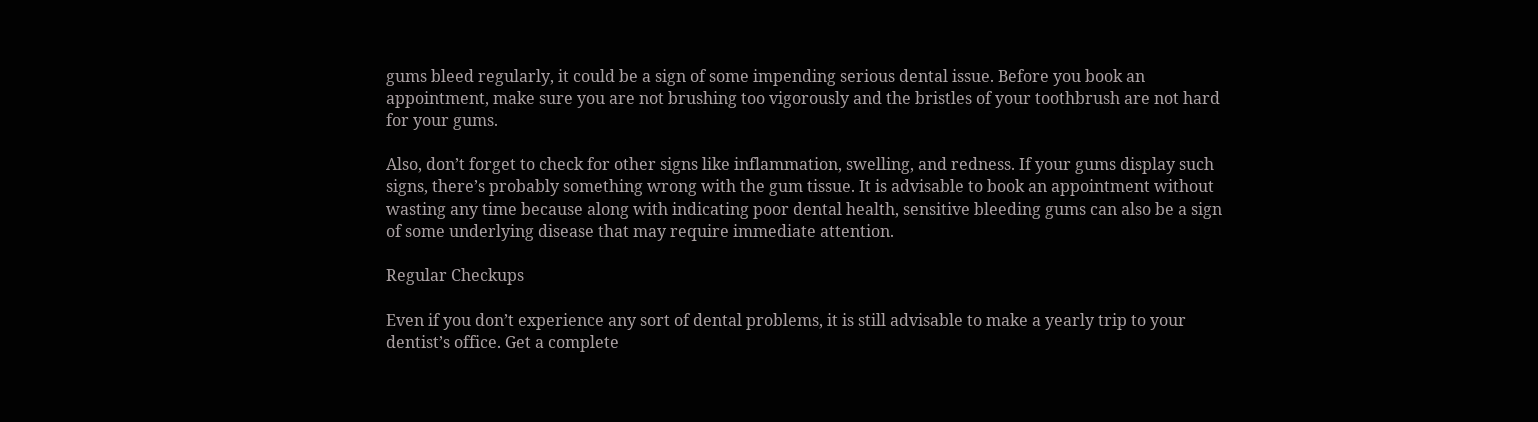gums bleed regularly, it could be a sign of some impending serious dental issue. Before you book an appointment, make sure you are not brushing too vigorously and the bristles of your toothbrush are not hard for your gums.

Also, don’t forget to check for other signs like inflammation, swelling, and redness. If your gums display such signs, there’s probably something wrong with the gum tissue. It is advisable to book an appointment without wasting any time because along with indicating poor dental health, sensitive bleeding gums can also be a sign of some underlying disease that may require immediate attention.

Regular Checkups

Even if you don’t experience any sort of dental problems, it is still advisable to make a yearly trip to your dentist’s office. Get a complete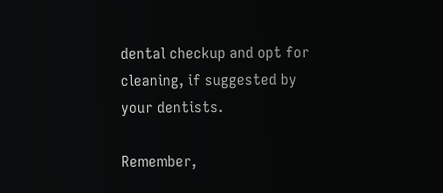dental checkup and opt for cleaning, if suggested by your dentists.

Remember,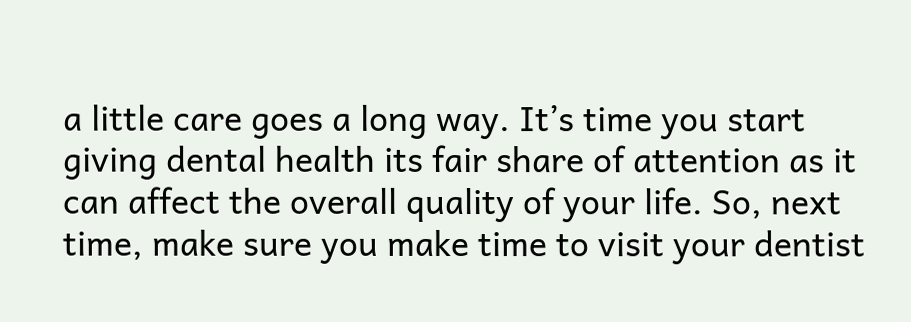a little care goes a long way. It’s time you start giving dental health its fair share of attention as it can affect the overall quality of your life. So, next time, make sure you make time to visit your dentist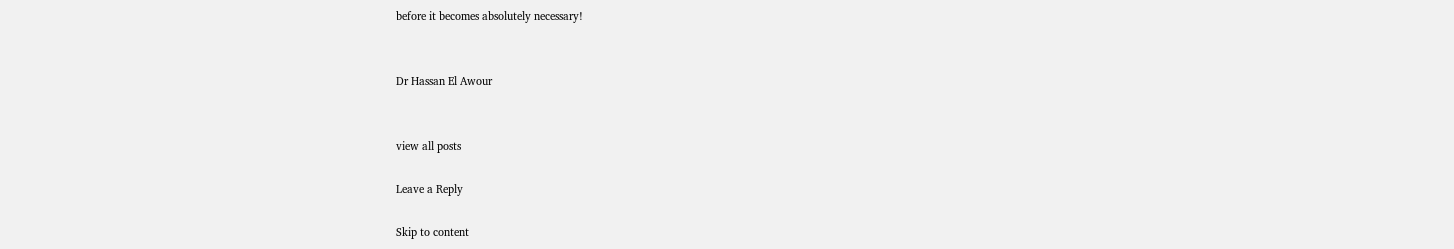before it becomes absolutely necessary!


Dr Hassan El Awour


view all posts

Leave a Reply

Skip to content